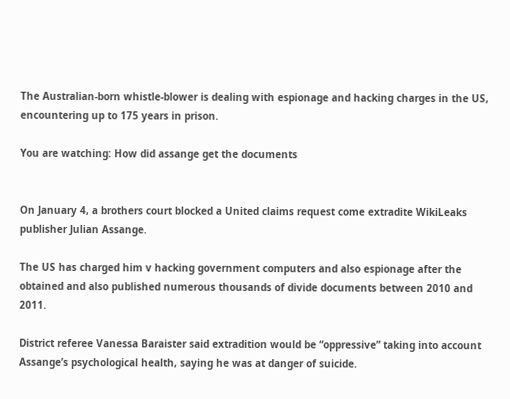The Australian-born whistle-blower is dealing with espionage and hacking charges in the US, encountering up to 175 years in prison.

You are watching: How did assange get the documents


On January 4, a brothers court blocked a United claims request come extradite WikiLeaks publisher Julian Assange.

The US has charged him v hacking government computers and also espionage after the obtained and also published numerous thousands of divide documents between 2010 and 2011.

District referee Vanessa Baraister said extradition would be “oppressive” taking into account Assange’s psychological health, saying he was at danger of suicide.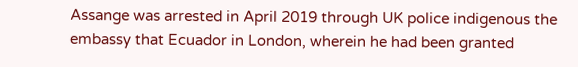Assange was arrested in April 2019 through UK police indigenous the embassy that Ecuador in London, wherein he had been granted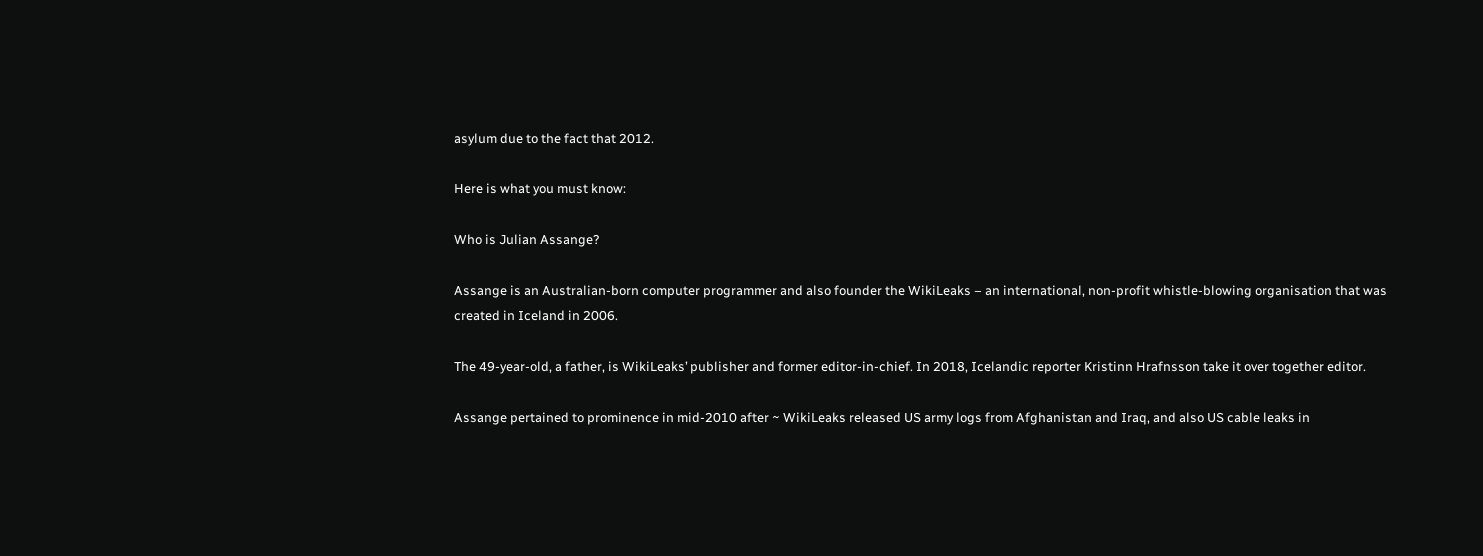asylum due to the fact that 2012.

Here is what you must know:

Who is Julian Assange?

Assange is an Australian-born computer programmer and also founder the WikiLeaks – an international, non-profit whistle-blowing organisation that was created in Iceland in 2006.

The 49-year-old, a father, is WikiLeaks’ publisher and former editor-in-chief. In 2018, Icelandic reporter Kristinn Hrafnsson take it over together editor.

Assange pertained to prominence in mid-2010 after ~ WikiLeaks released US army logs from Afghanistan and Iraq, and also US cable leaks in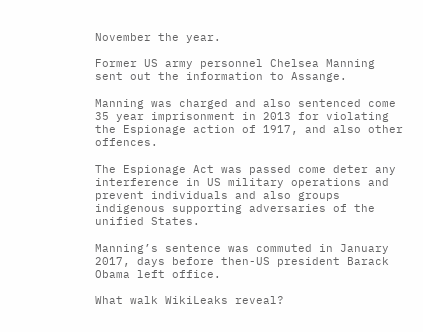November the year.

Former US army personnel Chelsea Manning sent out the information to Assange.

Manning was charged and also sentenced come 35 year imprisonment in 2013 for violating the Espionage action of 1917, and also other offences.

The Espionage Act was passed come deter any interference in US military operations and prevent individuals and also groups indigenous supporting adversaries of the unified States.

Manning’s sentence was commuted in January 2017, days before then-US president Barack Obama left office.

What walk WikiLeaks reveal?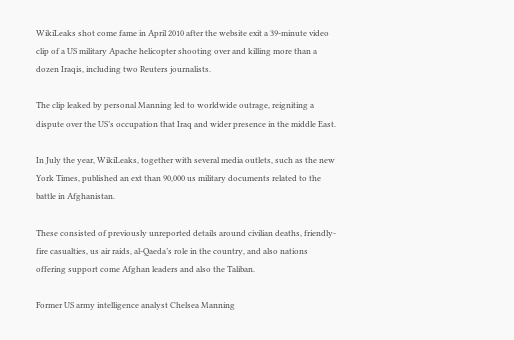WikiLeaks shot come fame in April 2010 after the website exit a 39-minute video clip of a US military Apache helicopter shooting over and killing more than a dozen Iraqis, including two Reuters journalists.

The clip leaked by personal Manning led to worldwide outrage, reigniting a dispute over the US’s occupation that Iraq and wider presence in the middle East.

In July the year, WikiLeaks, together with several media outlets, such as the new York Times, published an ext than 90,000 us military documents related to the battle in Afghanistan.

These consisted of previously unreported details around civilian deaths, friendly-fire casualties, us air raids, al-Qaeda’s role in the country, and also nations offering support come Afghan leaders and also the Taliban.

Former US army intelligence analyst Chelsea Manning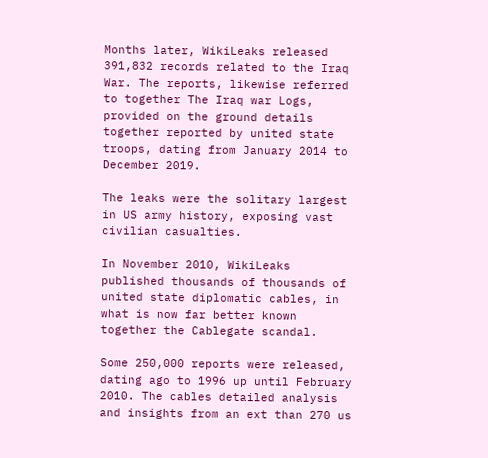Months later, WikiLeaks released 391,832 records related to the Iraq War. The reports, likewise referred to together The Iraq war Logs, provided on the ground details together reported by united state troops, dating from January 2014 to December 2019.

The leaks were the solitary largest in US army history, exposing vast civilian casualties.

In November 2010, WikiLeaks published thousands of thousands of united state diplomatic cables, in what is now far better known together the Cablegate scandal.

Some 250,000 reports were released, dating ago to 1996 up until February 2010. The cables detailed analysis and insights from an ext than 270 us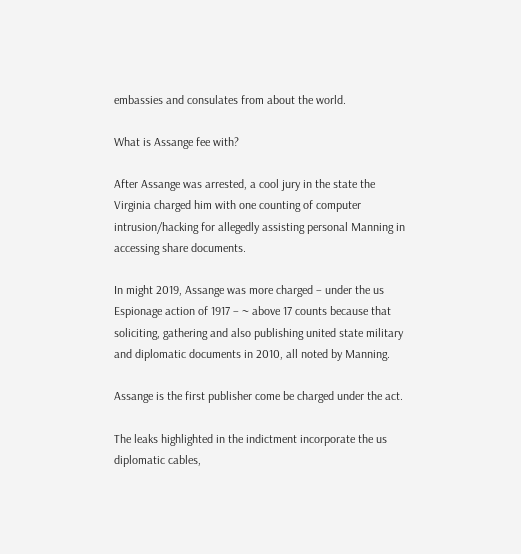embassies and consulates from about the world.

What is Assange fee with?

After Assange was arrested, a cool jury in the state the Virginia charged him with one counting of computer intrusion/hacking for allegedly assisting personal Manning in accessing share documents.

In might 2019, Assange was more charged – under the us Espionage action of 1917 – ~ above 17 counts because that soliciting, gathering and also publishing united state military and diplomatic documents in 2010, all noted by Manning.

Assange is the first publisher come be charged under the act.

The leaks highlighted in the indictment incorporate the us diplomatic cables,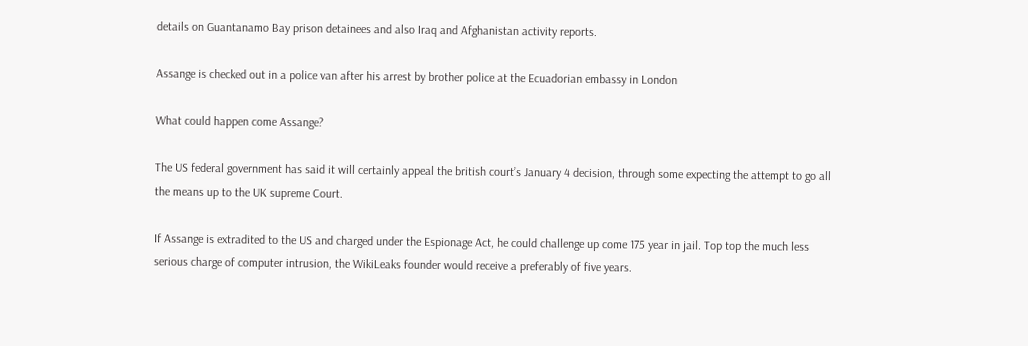details on Guantanamo Bay prison detainees and also Iraq and Afghanistan activity reports.

Assange is checked out in a police van after his arrest by brother police at the Ecuadorian embassy in London

What could happen come Assange?

The US federal government has said it will certainly appeal the british court’s January 4 decision, through some expecting the attempt to go all the means up to the UK supreme Court.

If Assange is extradited to the US and charged under the Espionage Act, he could challenge up come 175 year in jail. Top top the much less serious charge of computer intrusion, the WikiLeaks founder would receive a preferably of five years.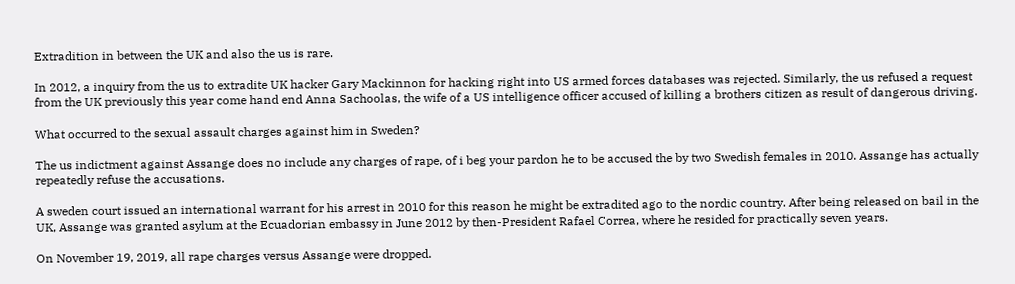Extradition in between the UK and also the us is rare.

In 2012, a inquiry from the us to extradite UK hacker Gary Mackinnon for hacking right into US armed forces databases was rejected. Similarly, the us refused a request from the UK previously this year come hand end Anna Sachoolas, the wife of a US intelligence officer accused of killing a brothers citizen as result of dangerous driving.

What occurred to the sexual assault charges against him in Sweden?

The us indictment against Assange does no include any charges of rape, of i beg your pardon he to be accused the by two Swedish females in 2010. Assange has actually repeatedly refuse the accusations.

A sweden court issued an international warrant for his arrest in 2010 for this reason he might be extradited ago to the nordic country. After being released on bail in the UK, Assange was granted asylum at the Ecuadorian embassy in June 2012 by then-President Rafael Correa, where he resided for practically seven years.

On November 19, 2019, all rape charges versus Assange were dropped.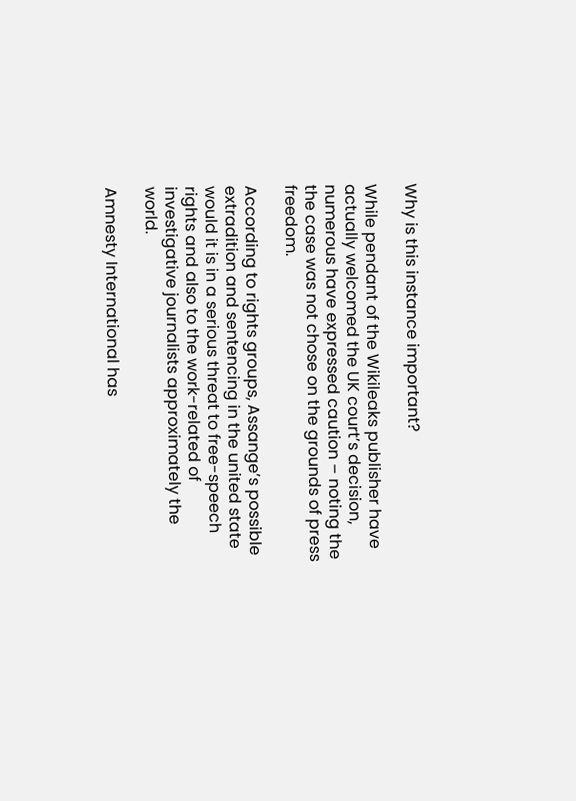Why is this instance important?

While pendant of the Wikileaks publisher have actually welcomed the UK court’s decision, numerous have expressed caution – noting the the case was not chose on the grounds of press freedom.

According to rights groups, Assange’s possible extradition and sentencing in the united state would it is in a serious threat to free-speech rights and also to the work-related of investigative journalists approximately the world.

Amnesty International has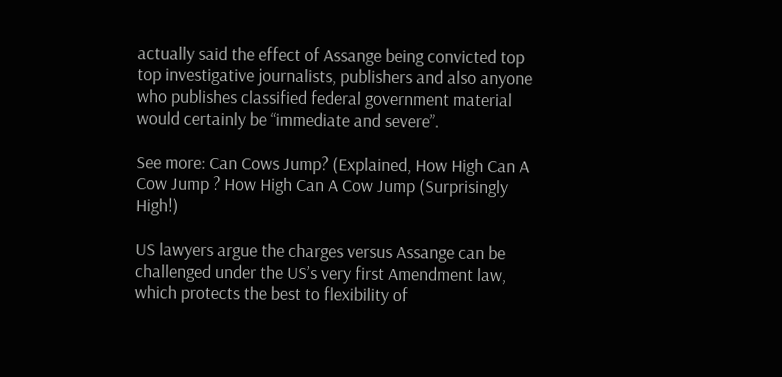actually said the effect of Assange being convicted top top investigative journalists, publishers and also anyone who publishes classified federal government material would certainly be “immediate and severe”.

See more: Can Cows Jump? (Explained, How High Can A Cow Jump ? How High Can A Cow Jump (Surprisingly High!)

US lawyers argue the charges versus Assange can be challenged under the US’s very first Amendment law, which protects the best to flexibility of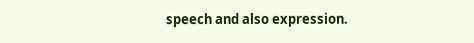speech and also expression.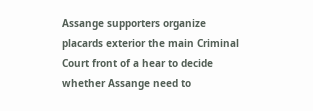Assange supporters organize placards exterior the main Criminal Court front of a hear to decide whether Assange need to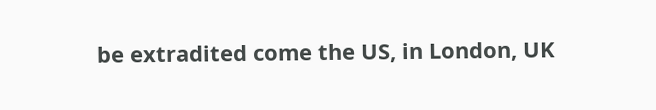be extradited come the US, in London, UK